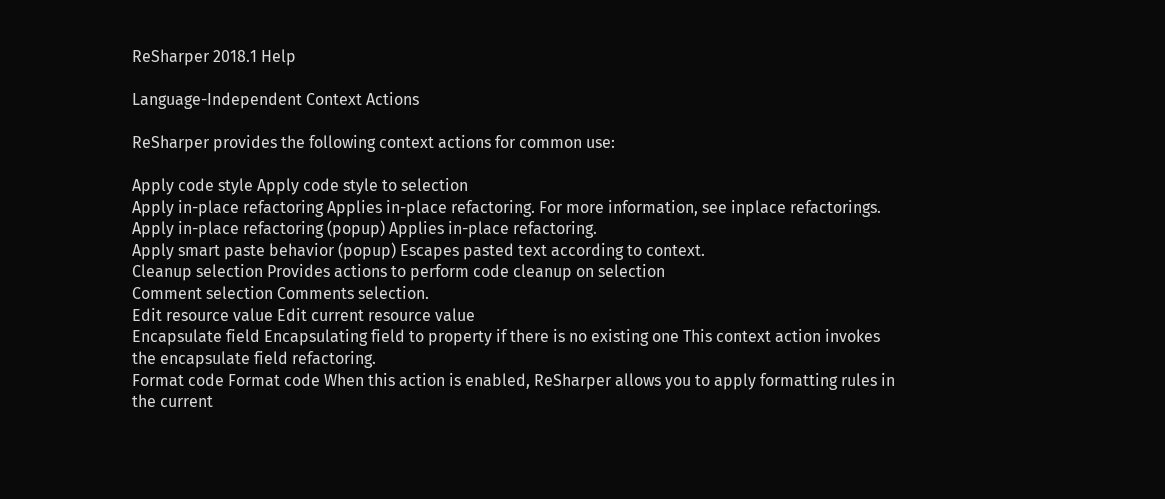ReSharper 2018.1 Help

Language-Independent Context Actions

ReSharper provides the following context actions for common use:

Apply code style Apply code style to selection
Apply in-place refactoring Applies in-place refactoring. For more information, see inplace refactorings.
Apply in-place refactoring (popup) Applies in-place refactoring.
Apply smart paste behavior (popup) Escapes pasted text according to context.
Cleanup selection Provides actions to perform code cleanup on selection
Comment selection Comments selection.
Edit resource value Edit current resource value
Encapsulate field Encapsulating field to property if there is no existing one This context action invokes the encapsulate field refactoring.
Format code Format code When this action is enabled, ReSharper allows you to apply formatting rules in the current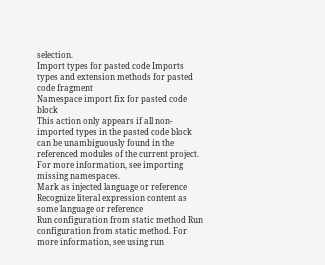selection.
Import types for pasted code Imports types and extension methods for pasted code fragment
Namespace import fix for pasted code block
This action only appears if all non-imported types in the pasted code block can be unambiguously found in the referenced modules of the current project. For more information, see importing missing namespaces.
Mark as injected language or reference Recognize literal expression content as some language or reference
Run configuration from static method Run configuration from static method. For more information, see using run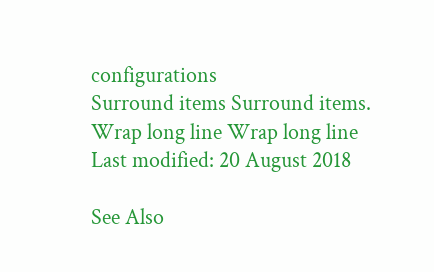configurations
Surround items Surround items.
Wrap long line Wrap long line
Last modified: 20 August 2018

See Also